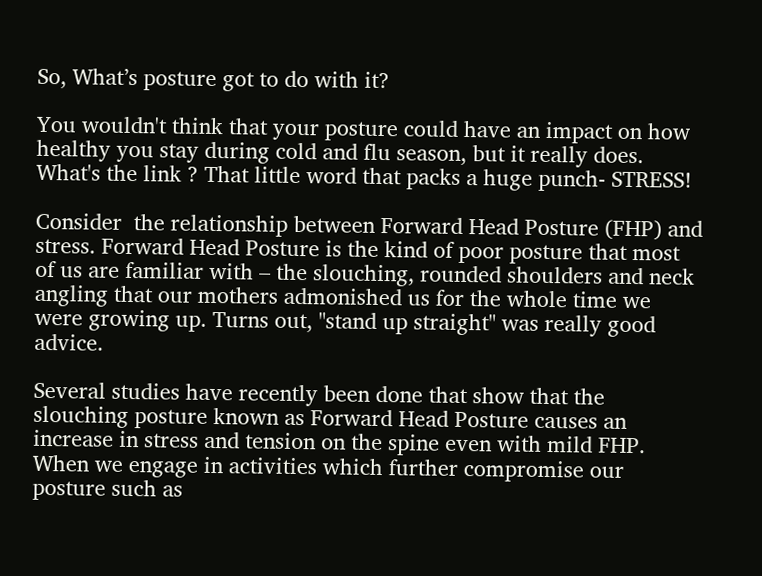So, What’s posture got to do with it?

You wouldn't think that your posture could have an impact on how healthy you stay during cold and flu season, but it really does. What's the link ? That little word that packs a huge punch- STRESS!

Consider  the relationship between Forward Head Posture (FHP) and stress. Forward Head Posture is the kind of poor posture that most of us are familiar with – the slouching, rounded shoulders and neck angling that our mothers admonished us for the whole time we were growing up. Turns out, "stand up straight" was really good advice.

Several studies have recently been done that show that the slouching posture known as Forward Head Posture causes an increase in stress and tension on the spine even with mild FHP. When we engage in activities which further compromise our posture such as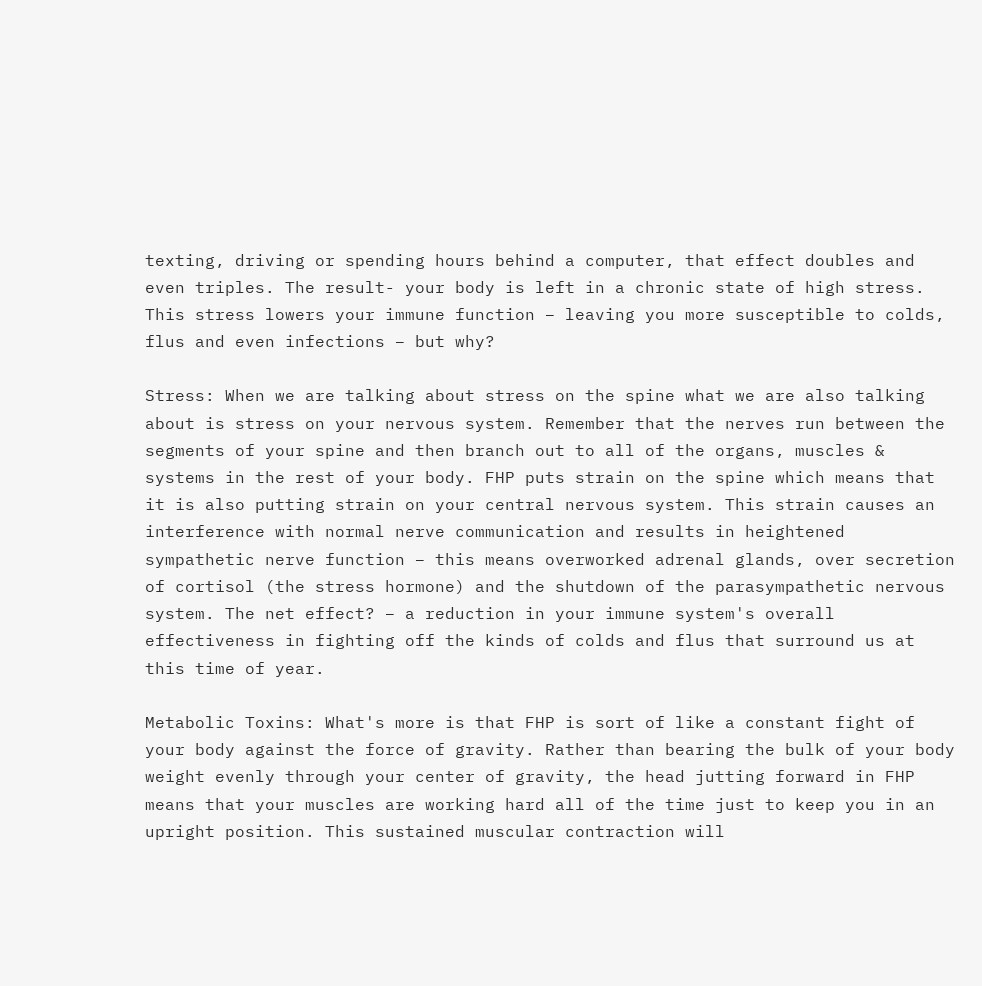texting, driving or spending hours behind a computer, that effect doubles and even triples. The result- your body is left in a chronic state of high stress. This stress lowers your immune function – leaving you more susceptible to colds, flus and even infections – but why?

Stress: When we are talking about stress on the spine what we are also talking about is stress on your nervous system. Remember that the nerves run between the segments of your spine and then branch out to all of the organs, muscles & systems in the rest of your body. FHP puts strain on the spine which means that it is also putting strain on your central nervous system. This strain causes an interference with normal nerve communication and results in heightened sympathetic nerve function – this means overworked adrenal glands, over secretion of cortisol (the stress hormone) and the shutdown of the parasympathetic nervous system. The net effect? – a reduction in your immune system's overall effectiveness in fighting off the kinds of colds and flus that surround us at this time of year.

Metabolic Toxins: What's more is that FHP is sort of like a constant fight of your body against the force of gravity. Rather than bearing the bulk of your body weight evenly through your center of gravity, the head jutting forward in FHP means that your muscles are working hard all of the time just to keep you in an upright position. This sustained muscular contraction will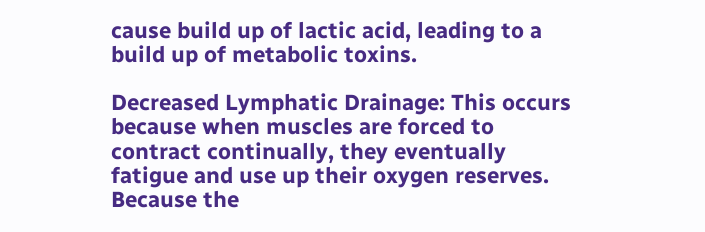cause build up of lactic acid, leading to a build up of metabolic toxins.

Decreased Lymphatic Drainage: This occurs because when muscles are forced to contract continually, they eventually fatigue and use up their oxygen reserves. Because the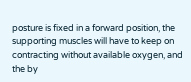posture is fixed in a forward position, the supporting muscles will have to keep on contracting without available oxygen, and the by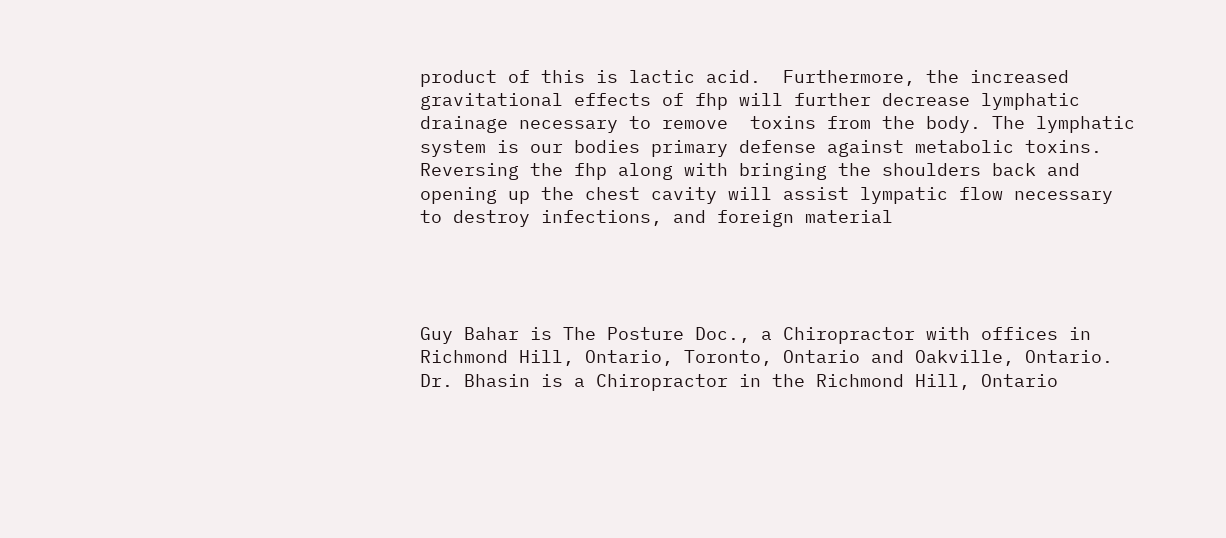product of this is lactic acid.  Furthermore, the increased gravitational effects of fhp will further decrease lymphatic drainage necessary to remove  toxins from the body. The lymphatic system is our bodies primary defense against metabolic toxins. Reversing the fhp along with bringing the shoulders back and opening up the chest cavity will assist lympatic flow necessary  to destroy infections, and foreign material




Guy Bahar is The Posture Doc., a Chiropractor with offices in Richmond Hill, Ontario, Toronto, Ontario and Oakville, Ontario.  Dr. Bhasin is a Chiropractor in the Richmond Hill, Ontario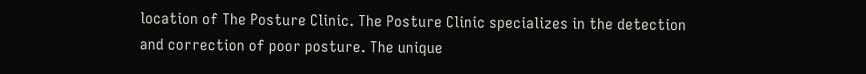location of The Posture Clinic. The Posture Clinic specializes in the detection and correction of poor posture. The unique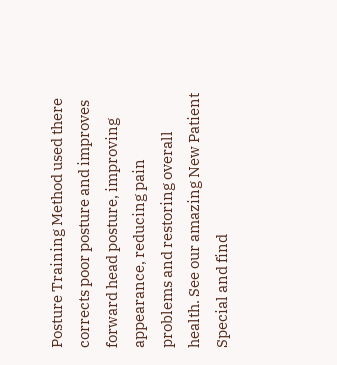Posture Training Method used there corrects poor posture and improves forward head posture, improving appearance, reducing pain problems and restoring overall health. See our amazing New Patient Special and find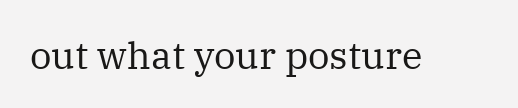out what your posture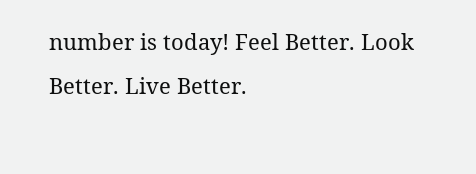number is today! Feel Better. Look Better. Live Better.